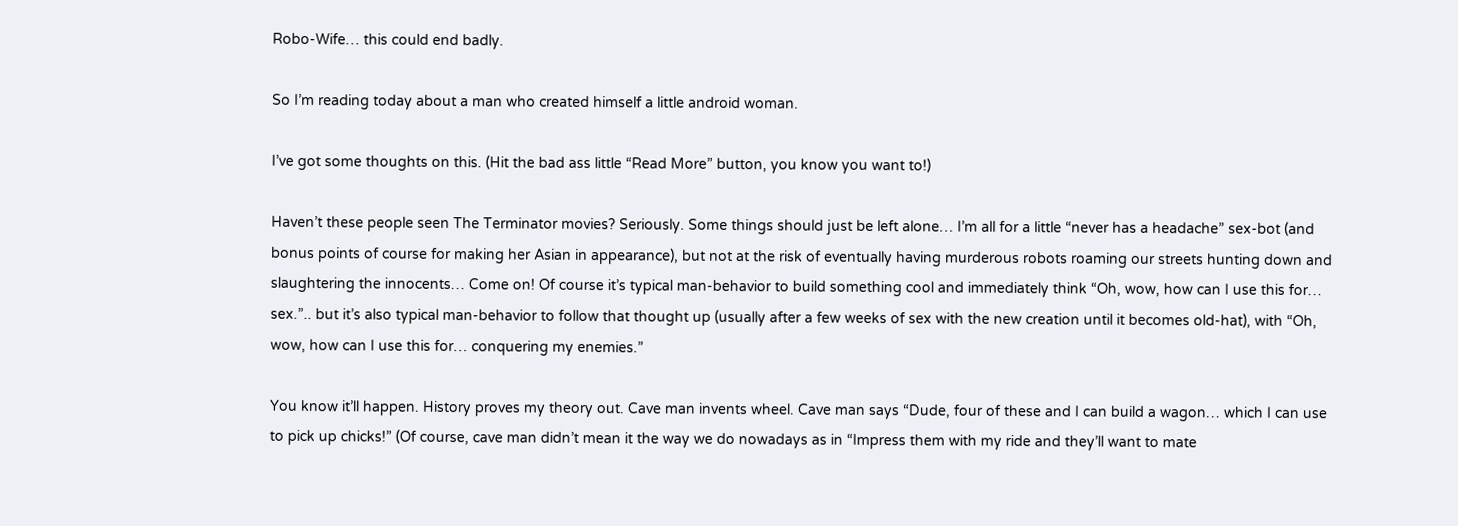Robo-Wife… this could end badly.

So I’m reading today about a man who created himself a little android woman.

I’ve got some thoughts on this. (Hit the bad ass little “Read More” button, you know you want to!)

Haven’t these people seen The Terminator movies? Seriously. Some things should just be left alone… I’m all for a little “never has a headache” sex-bot (and bonus points of course for making her Asian in appearance), but not at the risk of eventually having murderous robots roaming our streets hunting down and slaughtering the innocents… Come on! Of course it’s typical man-behavior to build something cool and immediately think “Oh, wow, how can I use this for… sex.”.. but it’s also typical man-behavior to follow that thought up (usually after a few weeks of sex with the new creation until it becomes old-hat), with “Oh, wow, how can I use this for… conquering my enemies.”

You know it’ll happen. History proves my theory out. Cave man invents wheel. Cave man says “Dude, four of these and I can build a wagon… which I can use to pick up chicks!” (Of course, cave man didn’t mean it the way we do nowadays as in “Impress them with my ride and they’ll want to mate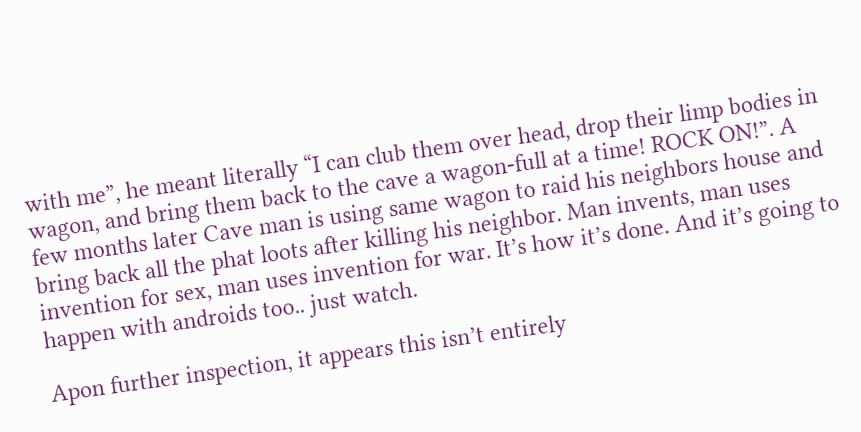with me”, he meant literally “I can club them over head, drop their limp bodies in wagon, and bring them back to the cave a wagon-full at a time! ROCK ON!”. A few months later Cave man is using same wagon to raid his neighbors house and bring back all the phat loots after killing his neighbor. Man invents, man uses invention for sex, man uses invention for war. It’s how it’s done. And it’s going to happen with androids too.. just watch.

Apon further inspection, it appears this isn’t entirely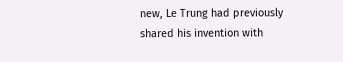new, Le Trung had previously shared his invention with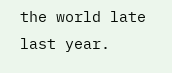the world late last year.